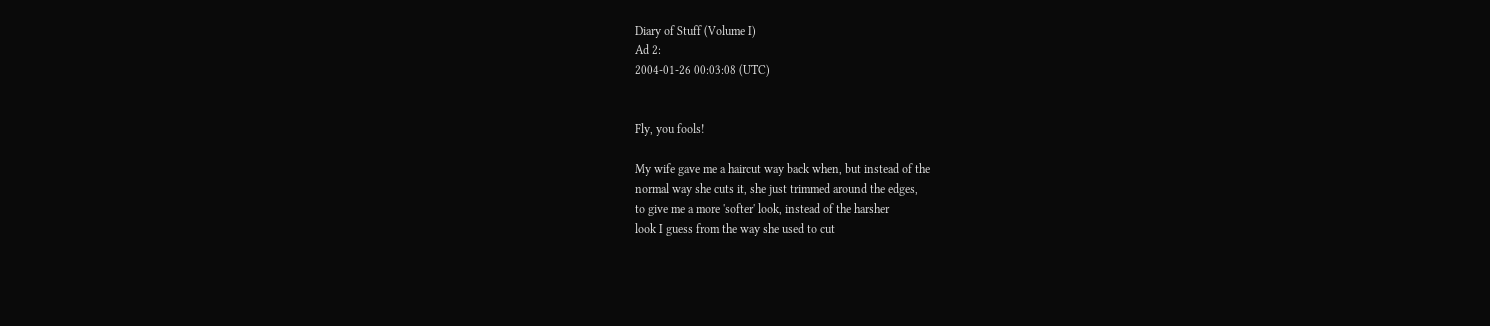Diary of Stuff (Volume I)
Ad 2:
2004-01-26 00:03:08 (UTC)


Fly, you fools!

My wife gave me a haircut way back when, but instead of the
normal way she cuts it, she just trimmed around the edges,
to give me a more 'softer' look, instead of the harsher
look I guess from the way she used to cut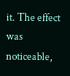it. The effect
was noticeable,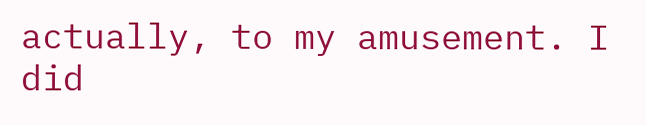actually, to my amusement. I did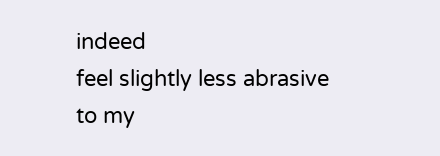indeed
feel slightly less abrasive to my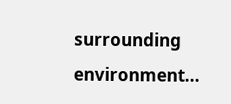surrounding environment...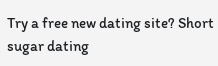Try a free new dating site? Short sugar dating